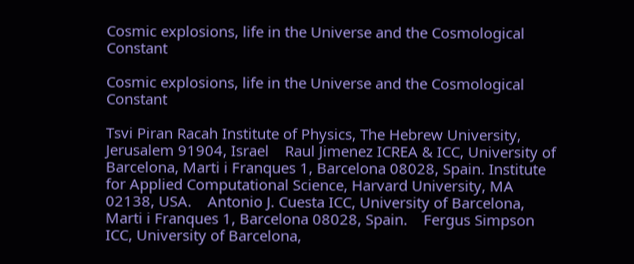Cosmic explosions, life in the Universe and the Cosmological Constant

Cosmic explosions, life in the Universe and the Cosmological Constant

Tsvi Piran Racah Institute of Physics, The Hebrew University, Jerusalem 91904, Israel    Raul Jimenez ICREA & ICC, University of Barcelona, Marti i Franques 1, Barcelona 08028, Spain. Institute for Applied Computational Science, Harvard University, MA 02138, USA.    Antonio J. Cuesta ICC, University of Barcelona, Marti i Franques 1, Barcelona 08028, Spain.    Fergus Simpson ICC, University of Barcelona,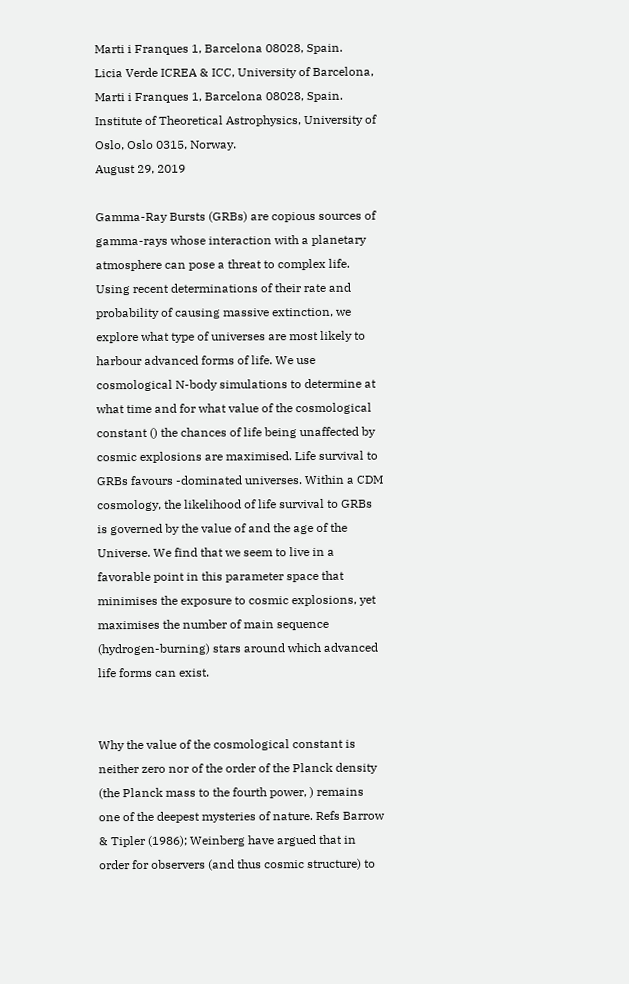Marti i Franques 1, Barcelona 08028, Spain.    Licia Verde ICREA & ICC, University of Barcelona, Marti i Franques 1, Barcelona 08028, Spain. Institute of Theoretical Astrophysics, University of Oslo, Oslo 0315, Norway.
August 29, 2019

Gamma-Ray Bursts (GRBs) are copious sources of gamma-rays whose interaction with a planetary atmosphere can pose a threat to complex life. Using recent determinations of their rate and probability of causing massive extinction, we explore what type of universes are most likely to harbour advanced forms of life. We use cosmological N-body simulations to determine at what time and for what value of the cosmological constant () the chances of life being unaffected by cosmic explosions are maximised. Life survival to GRBs favours -dominated universes. Within a CDM cosmology, the likelihood of life survival to GRBs is governed by the value of and the age of the Universe. We find that we seem to live in a favorable point in this parameter space that minimises the exposure to cosmic explosions, yet maximises the number of main sequence (hydrogen-burning) stars around which advanced life forms can exist.


Why the value of the cosmological constant is neither zero nor of the order of the Planck density (the Planck mass to the fourth power, ) remains one of the deepest mysteries of nature. Refs Barrow & Tipler (1986); Weinberg have argued that in order for observers (and thus cosmic structure) to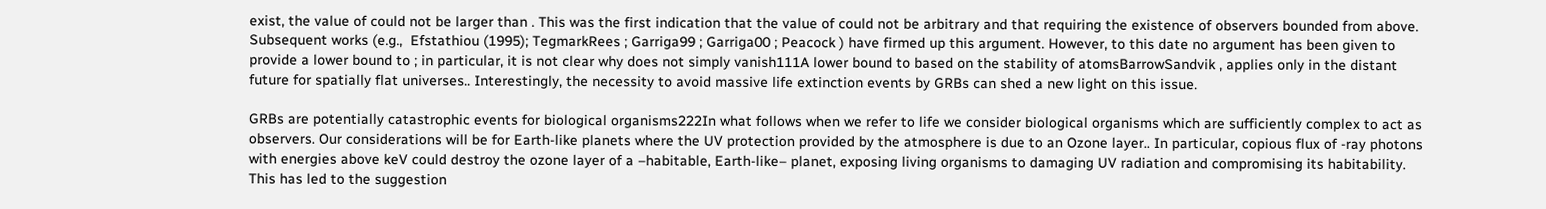exist, the value of could not be larger than . This was the first indication that the value of could not be arbitrary and that requiring the existence of observers bounded from above. Subsequent works (e.g.,  Efstathiou (1995); TegmarkRees ; Garriga99 ; Garriga00 ; Peacock ) have firmed up this argument. However, to this date no argument has been given to provide a lower bound to ; in particular, it is not clear why does not simply vanish111A lower bound to based on the stability of atomsBarrowSandvik , applies only in the distant future for spatially flat universes.. Interestingly, the necessity to avoid massive life extinction events by GRBs can shed a new light on this issue.

GRBs are potentially catastrophic events for biological organisms222In what follows when we refer to life we consider biological organisms which are sufficiently complex to act as observers. Our considerations will be for Earth-like planets where the UV protection provided by the atmosphere is due to an Ozone layer.. In particular, copious flux of -ray photons with energies above keV could destroy the ozone layer of a –habitable, Earth-like– planet, exposing living organisms to damaging UV radiation and compromising its habitability. This has led to the suggestion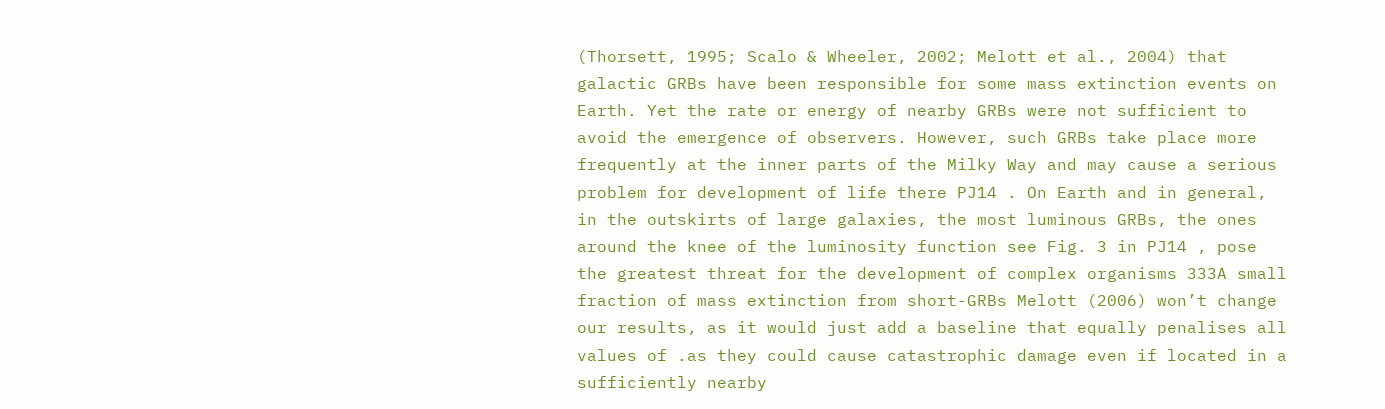(Thorsett, 1995; Scalo & Wheeler, 2002; Melott et al., 2004) that galactic GRBs have been responsible for some mass extinction events on Earth. Yet the rate or energy of nearby GRBs were not sufficient to avoid the emergence of observers. However, such GRBs take place more frequently at the inner parts of the Milky Way and may cause a serious problem for development of life there PJ14 . On Earth and in general, in the outskirts of large galaxies, the most luminous GRBs, the ones around the knee of the luminosity function see Fig. 3 in PJ14 , pose the greatest threat for the development of complex organisms 333A small fraction of mass extinction from short-GRBs Melott (2006) won’t change our results, as it would just add a baseline that equally penalises all values of .as they could cause catastrophic damage even if located in a sufficiently nearby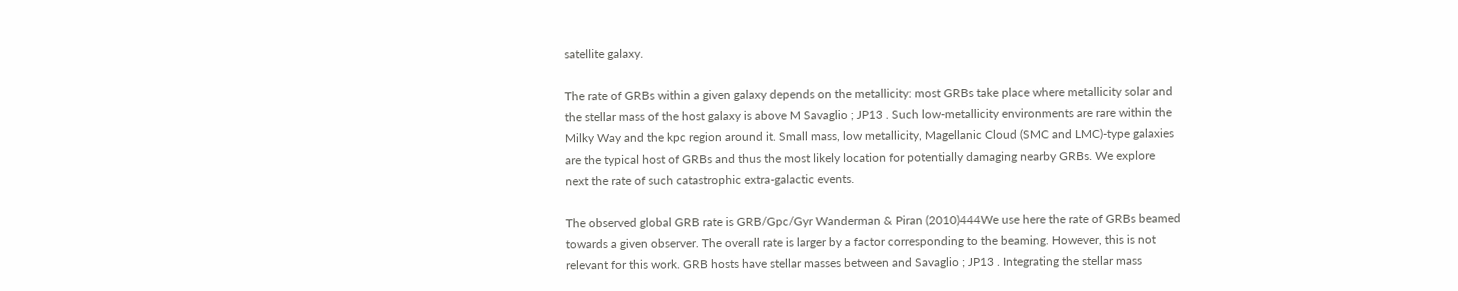satellite galaxy.

The rate of GRBs within a given galaxy depends on the metallicity: most GRBs take place where metallicity solar and the stellar mass of the host galaxy is above M Savaglio ; JP13 . Such low-metallicity environments are rare within the Milky Way and the kpc region around it. Small mass, low metallicity, Magellanic Cloud (SMC and LMC)-type galaxies are the typical host of GRBs and thus the most likely location for potentially damaging nearby GRBs. We explore next the rate of such catastrophic extra-galactic events.

The observed global GRB rate is GRB/Gpc/Gyr Wanderman & Piran (2010)444We use here the rate of GRBs beamed towards a given observer. The overall rate is larger by a factor corresponding to the beaming. However, this is not relevant for this work. GRB hosts have stellar masses between and Savaglio ; JP13 . Integrating the stellar mass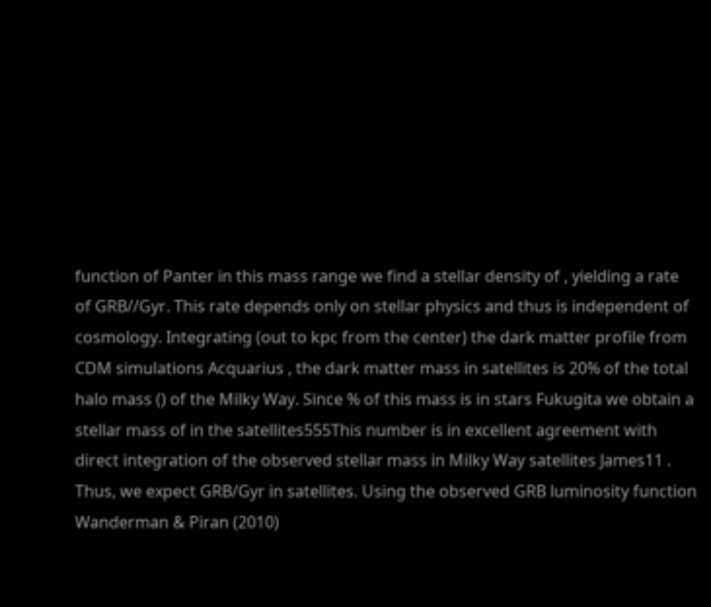function of Panter in this mass range we find a stellar density of , yielding a rate of GRB//Gyr. This rate depends only on stellar physics and thus is independent of cosmology. Integrating (out to kpc from the center) the dark matter profile from CDM simulations Acquarius , the dark matter mass in satellites is 20% of the total halo mass () of the Milky Way. Since % of this mass is in stars Fukugita we obtain a stellar mass of in the satellites555This number is in excellent agreement with direct integration of the observed stellar mass in Milky Way satellites James11 . Thus, we expect GRB/Gyr in satellites. Using the observed GRB luminosity function Wanderman & Piran (2010)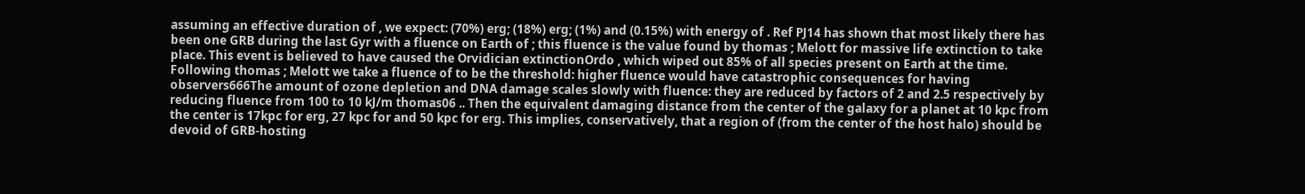assuming an effective duration of , we expect: (70%) erg; (18%) erg; (1%) and (0.15%) with energy of . Ref PJ14 has shown that most likely there has been one GRB during the last Gyr with a fluence on Earth of ; this fluence is the value found by thomas ; Melott for massive life extinction to take place. This event is believed to have caused the Orvidician extinctionOrdo , which wiped out 85% of all species present on Earth at the time. Following thomas ; Melott we take a fluence of to be the threshold: higher fluence would have catastrophic consequences for having observers666The amount of ozone depletion and DNA damage scales slowly with fluence: they are reduced by factors of 2 and 2.5 respectively by reducing fluence from 100 to 10 kJ/m thomas06 .. Then the equivalent damaging distance from the center of the galaxy for a planet at 10 kpc from the center is 17kpc for erg, 27 kpc for and 50 kpc for erg. This implies, conservatively, that a region of (from the center of the host halo) should be devoid of GRB-hosting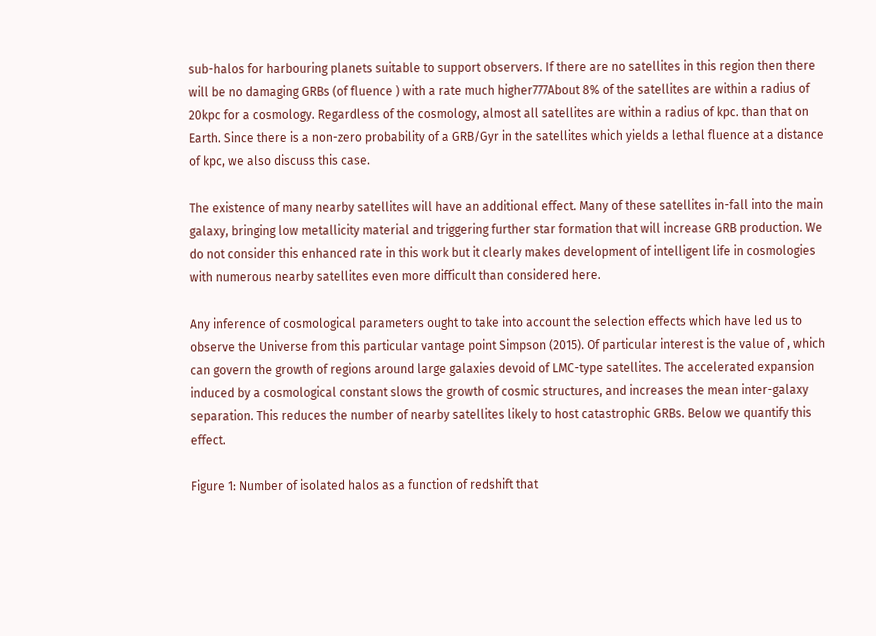sub-halos for harbouring planets suitable to support observers. If there are no satellites in this region then there will be no damaging GRBs (of fluence ) with a rate much higher777About 8% of the satellites are within a radius of 20kpc for a cosmology. Regardless of the cosmology, almost all satellites are within a radius of kpc. than that on Earth. Since there is a non-zero probability of a GRB/Gyr in the satellites which yields a lethal fluence at a distance of kpc, we also discuss this case.

The existence of many nearby satellites will have an additional effect. Many of these satellites in-fall into the main galaxy, bringing low metallicity material and triggering further star formation that will increase GRB production. We do not consider this enhanced rate in this work but it clearly makes development of intelligent life in cosmologies with numerous nearby satellites even more difficult than considered here.

Any inference of cosmological parameters ought to take into account the selection effects which have led us to observe the Universe from this particular vantage point Simpson (2015). Of particular interest is the value of , which can govern the growth of regions around large galaxies devoid of LMC-type satellites. The accelerated expansion induced by a cosmological constant slows the growth of cosmic structures, and increases the mean inter-galaxy separation. This reduces the number of nearby satellites likely to host catastrophic GRBs. Below we quantify this effect.

Figure 1: Number of isolated halos as a function of redshift that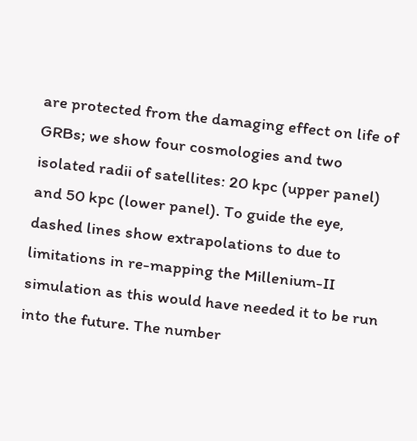are protected from the damaging effect on life of GRBs; we show four cosmologies and two isolated radii of satellites: 20 kpc (upper panel) and 50 kpc (lower panel). To guide the eye, dashed lines show extrapolations to due to limitations in re-mapping the Millenium-II simulation as this would have needed it to be run into the future. The number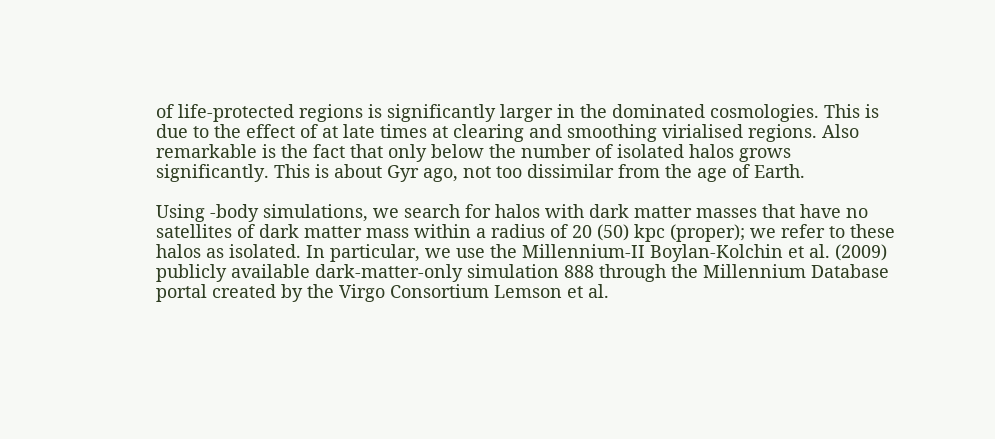of life-protected regions is significantly larger in the dominated cosmologies. This is due to the effect of at late times at clearing and smoothing virialised regions. Also remarkable is the fact that only below the number of isolated halos grows significantly. This is about Gyr ago, not too dissimilar from the age of Earth.

Using -body simulations, we search for halos with dark matter masses that have no satellites of dark matter mass within a radius of 20 (50) kpc (proper); we refer to these halos as isolated. In particular, we use the Millennium-II Boylan-Kolchin et al. (2009) publicly available dark-matter-only simulation 888 through the Millennium Database portal created by the Virgo Consortium Lemson et al.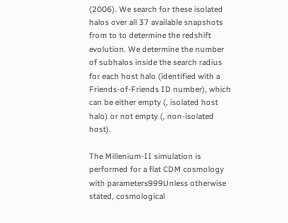(2006). We search for these isolated halos over all 37 available snapshots from to to determine the redshift evolution. We determine the number of subhalos inside the search radius for each host halo (identified with a Friends-of-Friends ID number), which can be either empty (, isolated host halo) or not empty (, non-isolated host).

The Millenium-II simulation is performed for a flat CDM cosmology with parameters999Unless otherwise stated, cosmological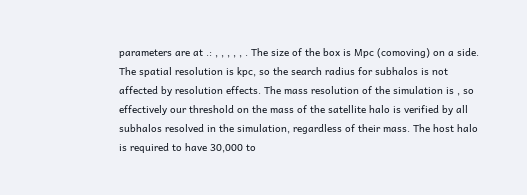parameters are at .: , , , , , . The size of the box is Mpc (comoving) on a side. The spatial resolution is kpc, so the search radius for subhalos is not affected by resolution effects. The mass resolution of the simulation is , so effectively our threshold on the mass of the satellite halo is verified by all subhalos resolved in the simulation, regardless of their mass. The host halo is required to have 30,000 to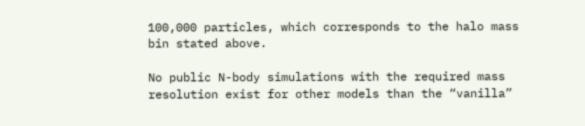100,000 particles, which corresponds to the halo mass bin stated above.

No public N-body simulations with the required mass resolution exist for other models than the “vanilla”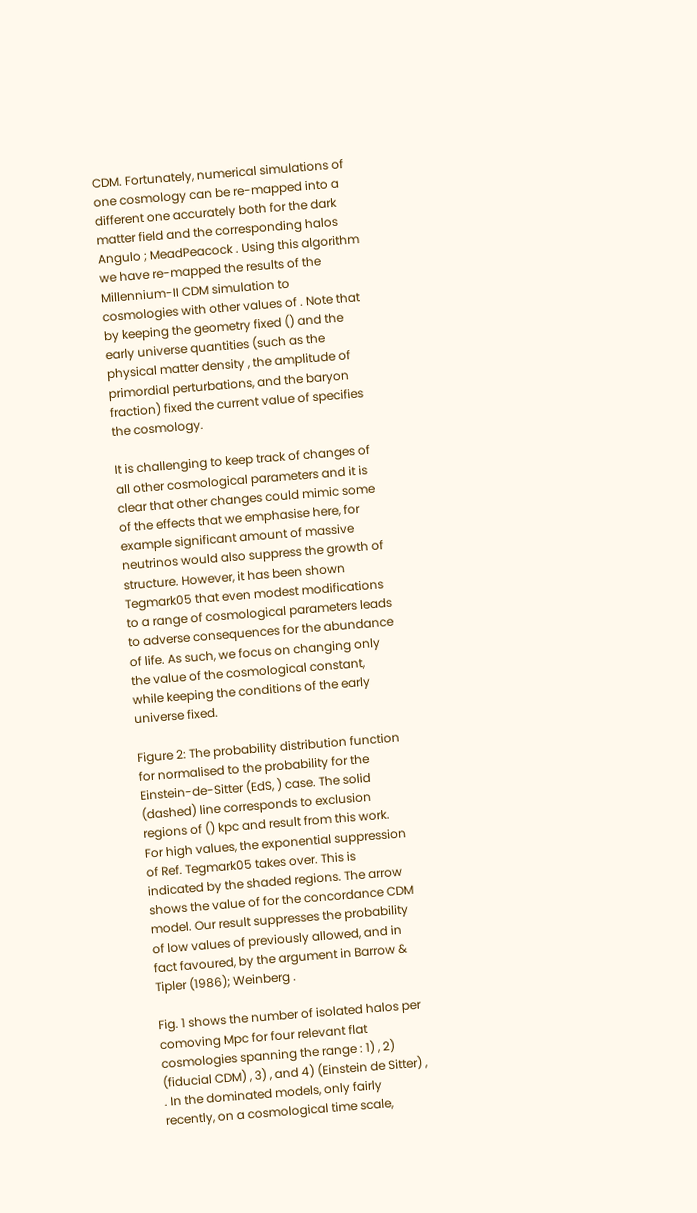CDM. Fortunately, numerical simulations of one cosmology can be re-mapped into a different one accurately both for the dark matter field and the corresponding halos Angulo ; MeadPeacock . Using this algorithm we have re-mapped the results of the Millennium-II CDM simulation to cosmologies with other values of . Note that by keeping the geometry fixed () and the early universe quantities (such as the physical matter density , the amplitude of primordial perturbations, and the baryon fraction) fixed the current value of specifies the cosmology.

It is challenging to keep track of changes of all other cosmological parameters and it is clear that other changes could mimic some of the effects that we emphasise here, for example significant amount of massive neutrinos would also suppress the growth of structure. However, it has been shown Tegmark05 that even modest modifications to a range of cosmological parameters leads to adverse consequences for the abundance of life. As such, we focus on changing only the value of the cosmological constant, while keeping the conditions of the early universe fixed.

Figure 2: The probability distribution function for normalised to the probability for the Einstein-de-Sitter (EdS, ) case. The solid (dashed) line corresponds to exclusion regions of () kpc and result from this work. For high values, the exponential suppression of Ref. Tegmark05 takes over. This is indicated by the shaded regions. The arrow shows the value of for the concordance CDM model. Our result suppresses the probability of low values of previously allowed, and in fact favoured, by the argument in Barrow & Tipler (1986); Weinberg .

Fig. 1 shows the number of isolated halos per comoving Mpc for four relevant flat cosmologies spanning the range : 1) , 2) (fiducial CDM) , 3) , and 4) (Einstein de Sitter) , . In the dominated models, only fairly recently, on a cosmological time scale,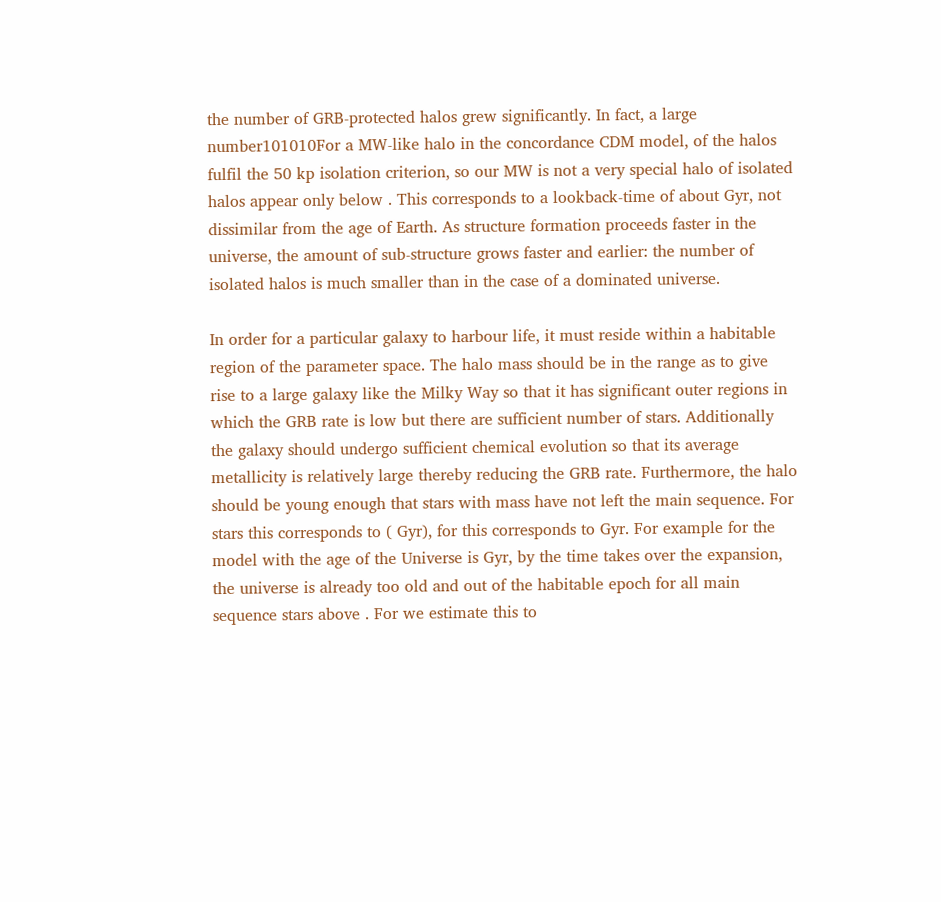the number of GRB-protected halos grew significantly. In fact, a large number101010For a MW-like halo in the concordance CDM model, of the halos fulfil the 50 kp isolation criterion, so our MW is not a very special halo of isolated halos appear only below . This corresponds to a lookback-time of about Gyr, not dissimilar from the age of Earth. As structure formation proceeds faster in the universe, the amount of sub-structure grows faster and earlier: the number of isolated halos is much smaller than in the case of a dominated universe.

In order for a particular galaxy to harbour life, it must reside within a habitable region of the parameter space. The halo mass should be in the range as to give rise to a large galaxy like the Milky Way so that it has significant outer regions in which the GRB rate is low but there are sufficient number of stars. Additionally the galaxy should undergo sufficient chemical evolution so that its average metallicity is relatively large thereby reducing the GRB rate. Furthermore, the halo should be young enough that stars with mass have not left the main sequence. For stars this corresponds to ( Gyr), for this corresponds to Gyr. For example for the model with the age of the Universe is Gyr, by the time takes over the expansion, the universe is already too old and out of the habitable epoch for all main sequence stars above . For we estimate this to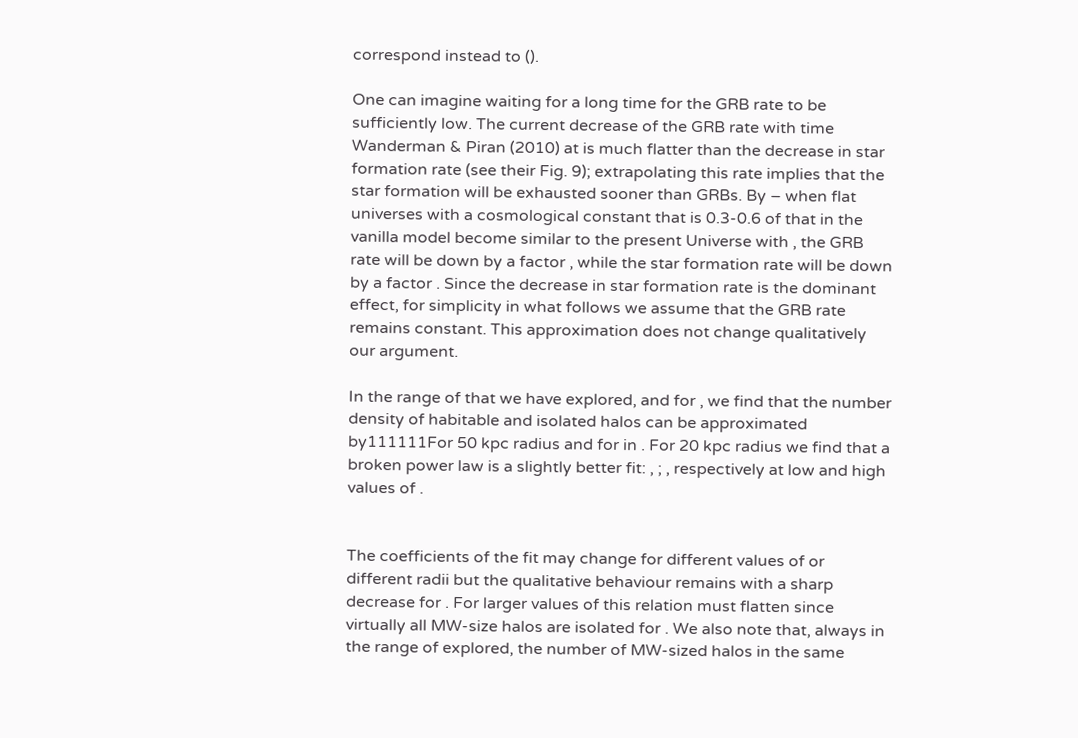correspond instead to ().

One can imagine waiting for a long time for the GRB rate to be sufficiently low. The current decrease of the GRB rate with time Wanderman & Piran (2010) at is much flatter than the decrease in star formation rate (see their Fig. 9); extrapolating this rate implies that the star formation will be exhausted sooner than GRBs. By – when flat universes with a cosmological constant that is 0.3-0.6 of that in the vanilla model become similar to the present Universe with , the GRB rate will be down by a factor , while the star formation rate will be down by a factor . Since the decrease in star formation rate is the dominant effect, for simplicity in what follows we assume that the GRB rate remains constant. This approximation does not change qualitatively our argument.

In the range of that we have explored, and for , we find that the number density of habitable and isolated halos can be approximated by111111For 50 kpc radius and for in . For 20 kpc radius we find that a broken power law is a slightly better fit: , ; , respectively at low and high values of .


The coefficients of the fit may change for different values of or different radii but the qualitative behaviour remains with a sharp decrease for . For larger values of this relation must flatten since virtually all MW-size halos are isolated for . We also note that, always in the range of explored, the number of MW-sized halos in the same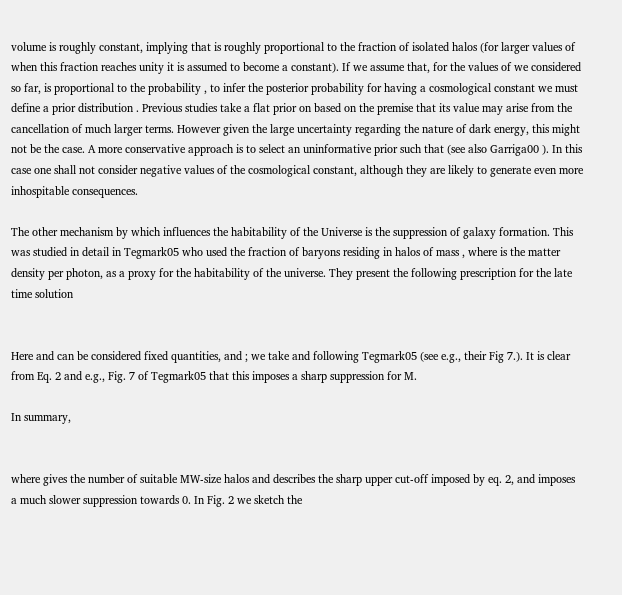volume is roughly constant, implying that is roughly proportional to the fraction of isolated halos (for larger values of when this fraction reaches unity it is assumed to become a constant). If we assume that, for the values of we considered so far, is proportional to the probability , to infer the posterior probability for having a cosmological constant we must define a prior distribution . Previous studies take a flat prior on based on the premise that its value may arise from the cancellation of much larger terms. However given the large uncertainty regarding the nature of dark energy, this might not be the case. A more conservative approach is to select an uninformative prior such that (see also Garriga00 ). In this case one shall not consider negative values of the cosmological constant, although they are likely to generate even more inhospitable consequences.

The other mechanism by which influences the habitability of the Universe is the suppression of galaxy formation. This was studied in detail in Tegmark05 who used the fraction of baryons residing in halos of mass , where is the matter density per photon, as a proxy for the habitability of the universe. They present the following prescription for the late time solution


Here and can be considered fixed quantities, and ; we take and following Tegmark05 (see e.g., their Fig 7.). It is clear from Eq. 2 and e.g., Fig. 7 of Tegmark05 that this imposes a sharp suppression for M.

In summary,


where gives the number of suitable MW-size halos and describes the sharp upper cut-off imposed by eq. 2, and imposes a much slower suppression towards 0. In Fig. 2 we sketch the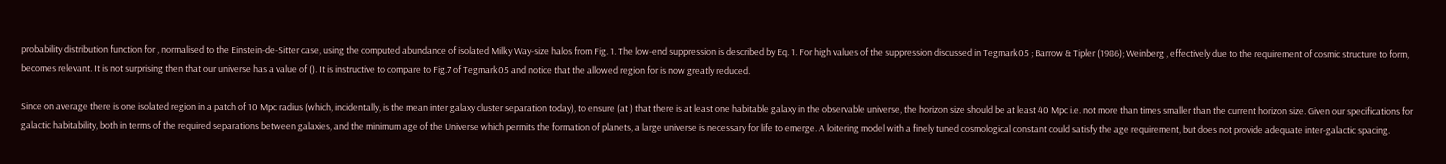probability distribution function for , normalised to the Einstein-de-Sitter case, using the computed abundance of isolated Milky Way-size halos from Fig. 1. The low-end suppression is described by Eq. 1. For high values of the suppression discussed in Tegmark05 ; Barrow & Tipler (1986); Weinberg , effectively due to the requirement of cosmic structure to form, becomes relevant. It is not surprising then that our universe has a value of (). It is instructive to compare to Fig.7 of Tegmark05 and notice that the allowed region for is now greatly reduced.

Since on average there is one isolated region in a patch of 10 Mpc radius (which, incidentally, is the mean inter galaxy cluster separation today), to ensure (at ) that there is at least one habitable galaxy in the observable universe, the horizon size should be at least 40 Mpc i.e. not more than times smaller than the current horizon size. Given our specifications for galactic habitability, both in terms of the required separations between galaxies, and the minimum age of the Universe which permits the formation of planets, a large universe is necessary for life to emerge. A loitering model with a finely tuned cosmological constant could satisfy the age requirement, but does not provide adequate inter-galactic spacing.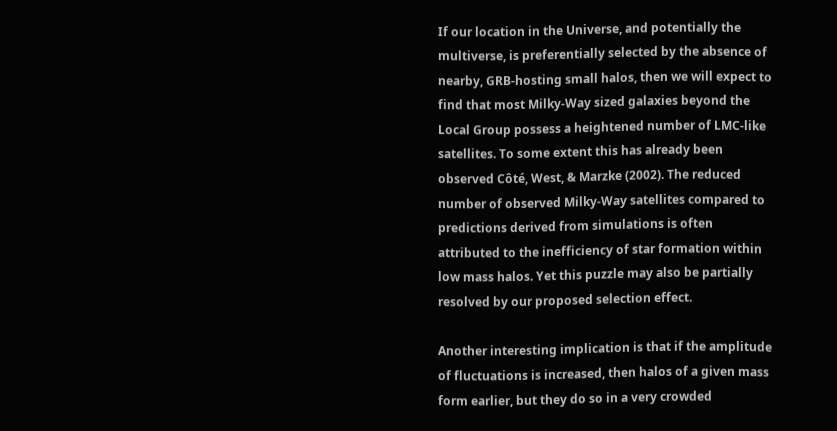If our location in the Universe, and potentially the multiverse, is preferentially selected by the absence of nearby, GRB-hosting small halos, then we will expect to find that most Milky-Way sized galaxies beyond the Local Group possess a heightened number of LMC-like satellites. To some extent this has already been observed Côté, West, & Marzke (2002). The reduced number of observed Milky-Way satellites compared to predictions derived from simulations is often attributed to the inefficiency of star formation within low mass halos. Yet this puzzle may also be partially resolved by our proposed selection effect.

Another interesting implication is that if the amplitude of fluctuations is increased, then halos of a given mass form earlier, but they do so in a very crowded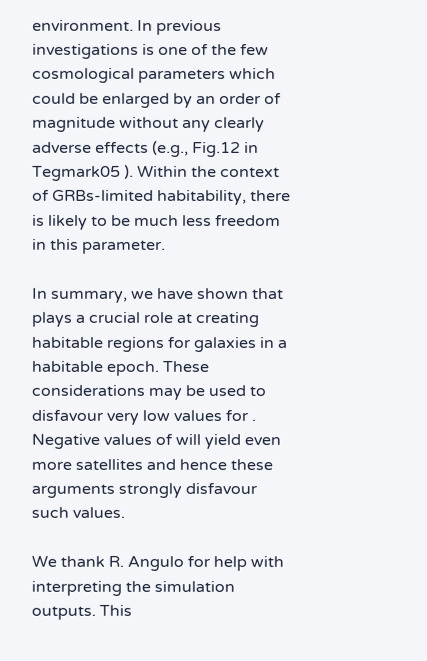environment. In previous investigations is one of the few cosmological parameters which could be enlarged by an order of magnitude without any clearly adverse effects (e.g., Fig.12 in Tegmark05 ). Within the context of GRBs-limited habitability, there is likely to be much less freedom in this parameter.

In summary, we have shown that plays a crucial role at creating habitable regions for galaxies in a habitable epoch. These considerations may be used to disfavour very low values for . Negative values of will yield even more satellites and hence these arguments strongly disfavour such values.

We thank R. Angulo for help with interpreting the simulation outputs. This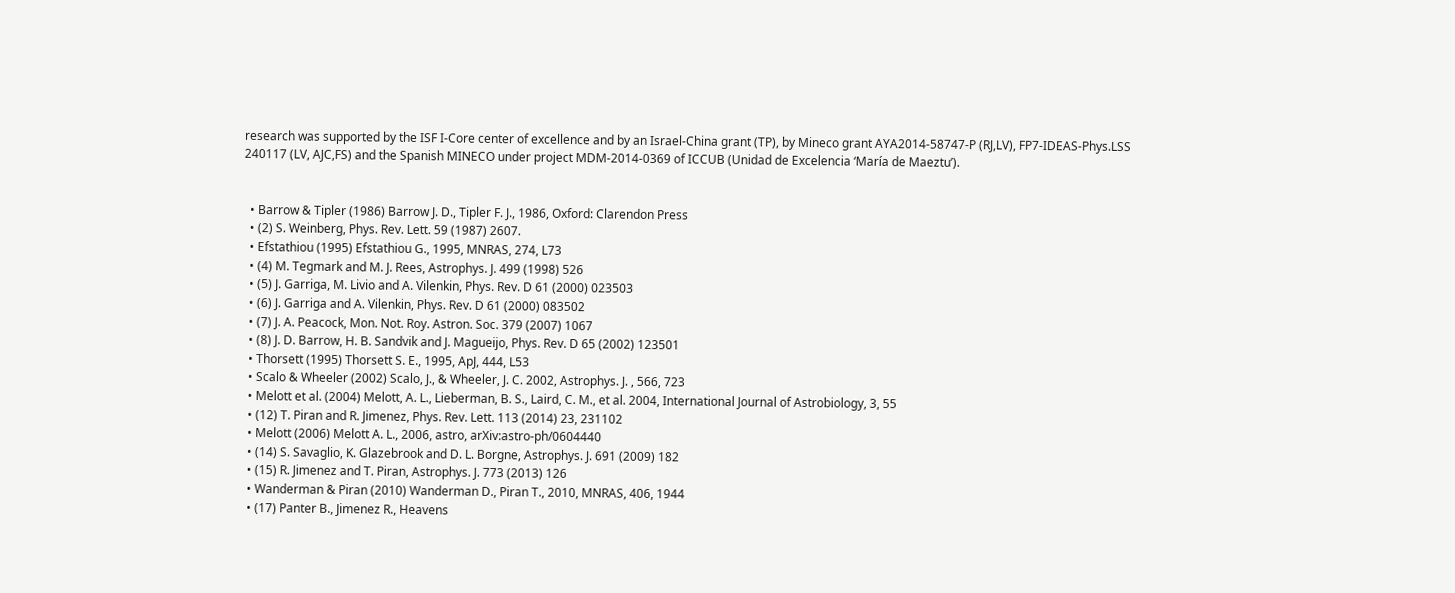research was supported by the ISF I-Core center of excellence and by an Israel-China grant (TP), by Mineco grant AYA2014-58747-P (RJ,LV), FP7-IDEAS-Phys.LSS 240117 (LV, AJC,FS) and the Spanish MINECO under project MDM-2014-0369 of ICCUB (Unidad de Excelencia ‘María de Maeztu’).


  • Barrow & Tipler (1986) Barrow J. D., Tipler F. J., 1986, Oxford: Clarendon Press
  • (2) S. Weinberg, Phys. Rev. Lett. 59 (1987) 2607.
  • Efstathiou (1995) Efstathiou G., 1995, MNRAS, 274, L73
  • (4) M. Tegmark and M. J. Rees, Astrophys. J. 499 (1998) 526
  • (5) J. Garriga, M. Livio and A. Vilenkin, Phys. Rev. D 61 (2000) 023503
  • (6) J. Garriga and A. Vilenkin, Phys. Rev. D 61 (2000) 083502
  • (7) J. A. Peacock, Mon. Not. Roy. Astron. Soc. 379 (2007) 1067
  • (8) J. D. Barrow, H. B. Sandvik and J. Magueijo, Phys. Rev. D 65 (2002) 123501
  • Thorsett (1995) Thorsett S. E., 1995, ApJ, 444, L53
  • Scalo & Wheeler (2002) Scalo, J., & Wheeler, J. C. 2002, Astrophys. J. , 566, 723
  • Melott et al. (2004) Melott, A. L., Lieberman, B. S., Laird, C. M., et al. 2004, International Journal of Astrobiology, 3, 55
  • (12) T. Piran and R. Jimenez, Phys. Rev. Lett. 113 (2014) 23, 231102
  • Melott (2006) Melott A. L., 2006, astro, arXiv:astro-ph/0604440
  • (14) S. Savaglio, K. Glazebrook and D. L. Borgne, Astrophys. J. 691 (2009) 182
  • (15) R. Jimenez and T. Piran, Astrophys. J. 773 (2013) 126
  • Wanderman & Piran (2010) Wanderman D., Piran T., 2010, MNRAS, 406, 1944
  • (17) Panter B., Jimenez R., Heavens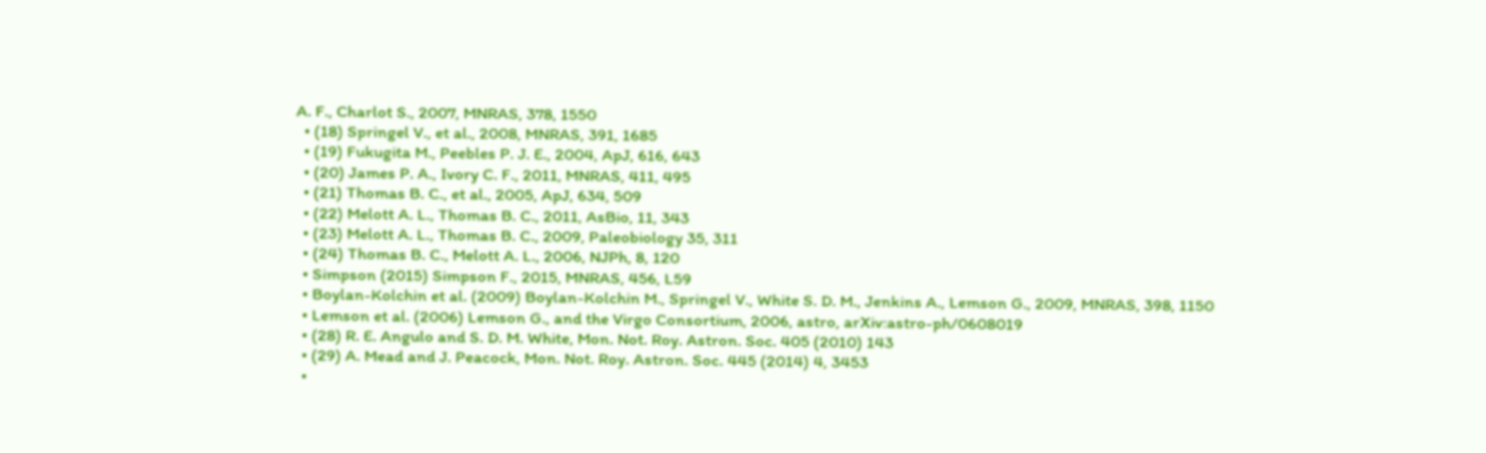A. F., Charlot S., 2007, MNRAS, 378, 1550
  • (18) Springel V., et al., 2008, MNRAS, 391, 1685
  • (19) Fukugita M., Peebles P. J. E., 2004, ApJ, 616, 643
  • (20) James P. A., Ivory C. F., 2011, MNRAS, 411, 495
  • (21) Thomas B. C., et al., 2005, ApJ, 634, 509
  • (22) Melott A. L., Thomas B. C., 2011, AsBio, 11, 343
  • (23) Melott A. L., Thomas B. C., 2009, Paleobiology 35, 311
  • (24) Thomas B. C., Melott A. L., 2006, NJPh, 8, 120
  • Simpson (2015) Simpson F., 2015, MNRAS, 456, L59
  • Boylan-Kolchin et al. (2009) Boylan-Kolchin M., Springel V., White S. D. M., Jenkins A., Lemson G., 2009, MNRAS, 398, 1150
  • Lemson et al. (2006) Lemson G., and the Virgo Consortium, 2006, astro, arXiv:astro-ph/0608019
  • (28) R. E. Angulo and S. D. M. White, Mon. Not. Roy. Astron. Soc. 405 (2010) 143
  • (29) A. Mead and J. Peacock, Mon. Not. Roy. Astron. Soc. 445 (2014) 4, 3453
  •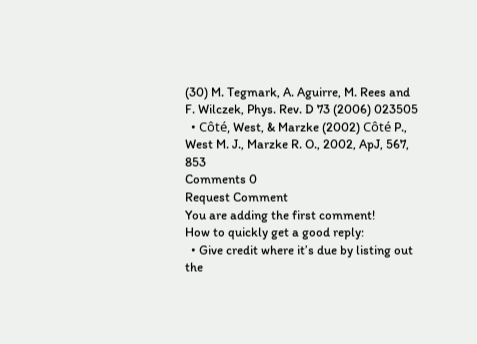(30) M. Tegmark, A. Aguirre, M. Rees and F. Wilczek, Phys. Rev. D 73 (2006) 023505
  • Côté, West, & Marzke (2002) Côté P., West M. J., Marzke R. O., 2002, ApJ, 567, 853
Comments 0
Request Comment
You are adding the first comment!
How to quickly get a good reply:
  • Give credit where it’s due by listing out the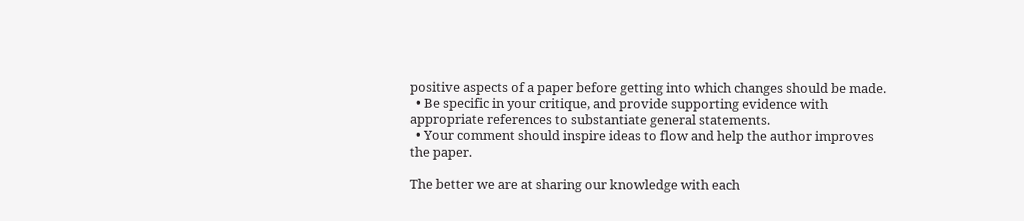positive aspects of a paper before getting into which changes should be made.
  • Be specific in your critique, and provide supporting evidence with appropriate references to substantiate general statements.
  • Your comment should inspire ideas to flow and help the author improves the paper.

The better we are at sharing our knowledge with each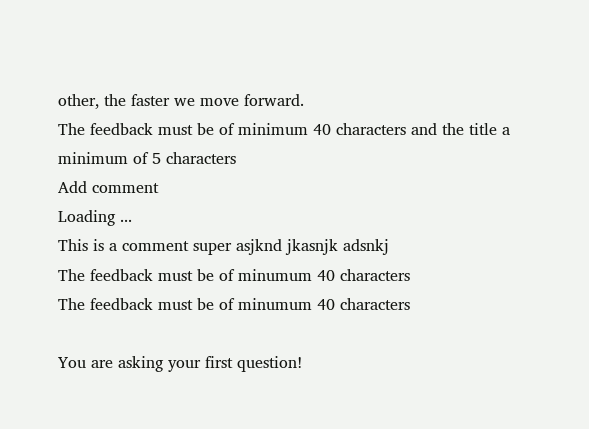other, the faster we move forward.
The feedback must be of minimum 40 characters and the title a minimum of 5 characters
Add comment
Loading ...
This is a comment super asjknd jkasnjk adsnkj
The feedback must be of minumum 40 characters
The feedback must be of minumum 40 characters

You are asking your first question!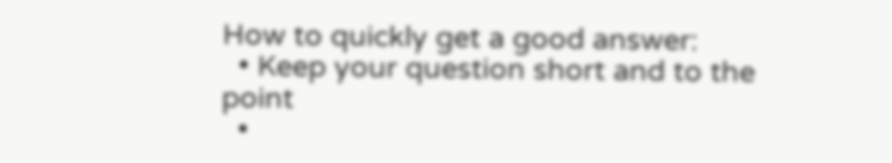How to quickly get a good answer:
  • Keep your question short and to the point
  •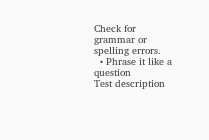Check for grammar or spelling errors.
  • Phrase it like a question
Test description